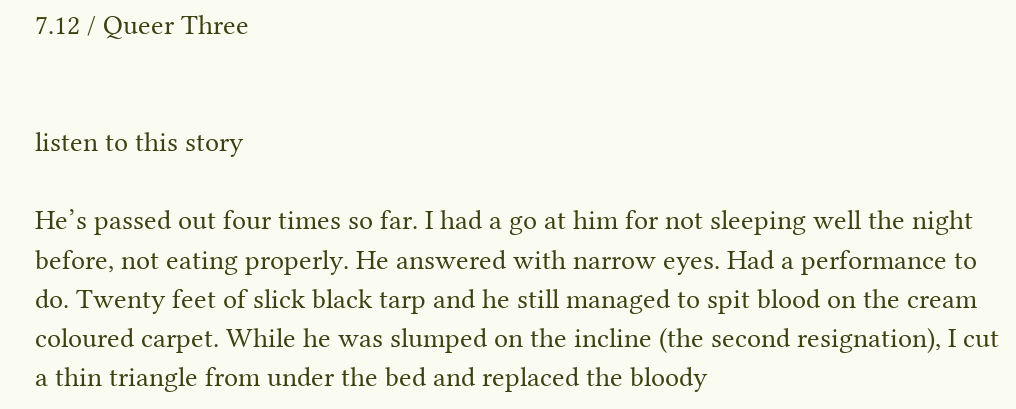7.12 / Queer Three


listen to this story

He’s passed out four times so far. I had a go at him for not sleeping well the night before, not eating properly. He answered with narrow eyes. Had a performance to do. Twenty feet of slick black tarp and he still managed to spit blood on the cream coloured carpet. While he was slumped on the incline (the second resignation), I cut a thin triangle from under the bed and replaced the bloody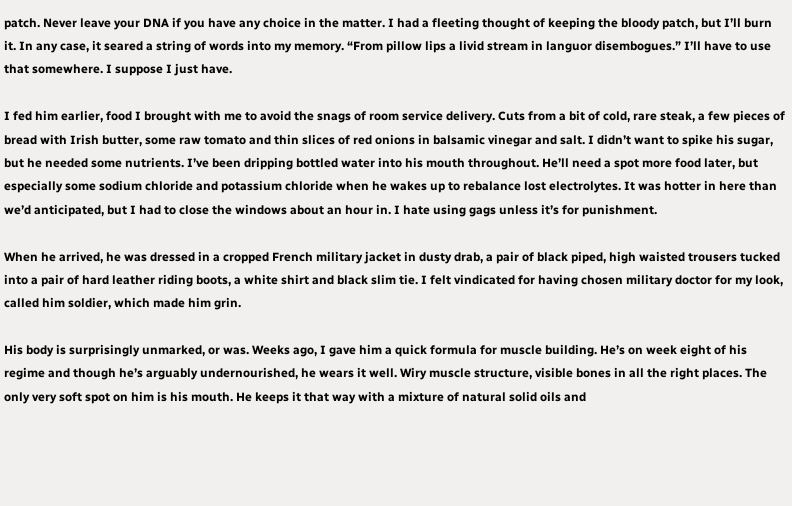patch. Never leave your DNA if you have any choice in the matter. I had a fleeting thought of keeping the bloody patch, but I’ll burn it. In any case, it seared a string of words into my memory. “From pillow lips a livid stream in languor disembogues.” I’ll have to use that somewhere. I suppose I just have.

I fed him earlier, food I brought with me to avoid the snags of room service delivery. Cuts from a bit of cold, rare steak, a few pieces of bread with Irish butter, some raw tomato and thin slices of red onions in balsamic vinegar and salt. I didn’t want to spike his sugar, but he needed some nutrients. I’ve been dripping bottled water into his mouth throughout. He’ll need a spot more food later, but especially some sodium chloride and potassium chloride when he wakes up to rebalance lost electrolytes. It was hotter in here than we’d anticipated, but I had to close the windows about an hour in. I hate using gags unless it’s for punishment.

When he arrived, he was dressed in a cropped French military jacket in dusty drab, a pair of black piped, high waisted trousers tucked into a pair of hard leather riding boots, a white shirt and black slim tie. I felt vindicated for having chosen military doctor for my look, called him soldier, which made him grin.

His body is surprisingly unmarked, or was. Weeks ago, I gave him a quick formula for muscle building. He’s on week eight of his regime and though he’s arguably undernourished, he wears it well. Wiry muscle structure, visible bones in all the right places. The only very soft spot on him is his mouth. He keeps it that way with a mixture of natural solid oils and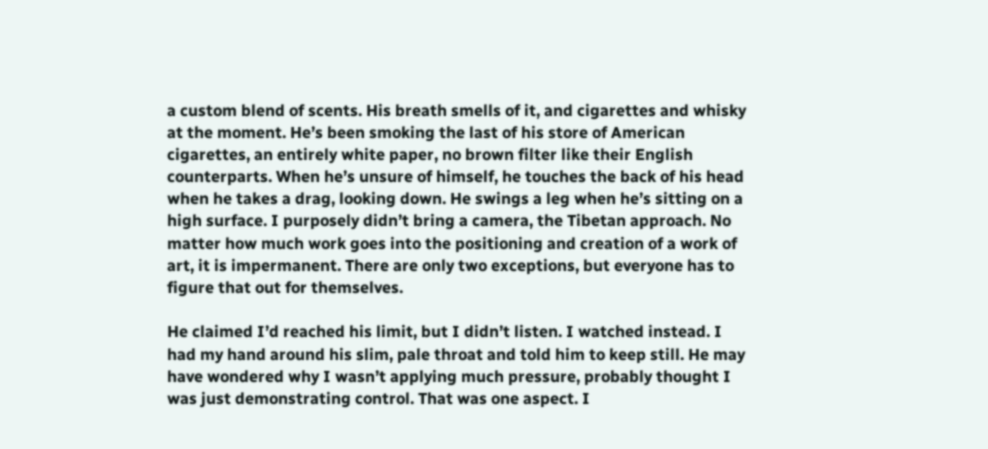a custom blend of scents. His breath smells of it, and cigarettes and whisky at the moment. He’s been smoking the last of his store of American cigarettes, an entirely white paper, no brown filter like their English counterparts. When he’s unsure of himself, he touches the back of his head when he takes a drag, looking down. He swings a leg when he’s sitting on a high surface. I purposely didn’t bring a camera, the Tibetan approach. No matter how much work goes into the positioning and creation of a work of art, it is impermanent. There are only two exceptions, but everyone has to figure that out for themselves.

He claimed I’d reached his limit, but I didn’t listen. I watched instead. I had my hand around his slim, pale throat and told him to keep still. He may have wondered why I wasn’t applying much pressure, probably thought I was just demonstrating control. That was one aspect. I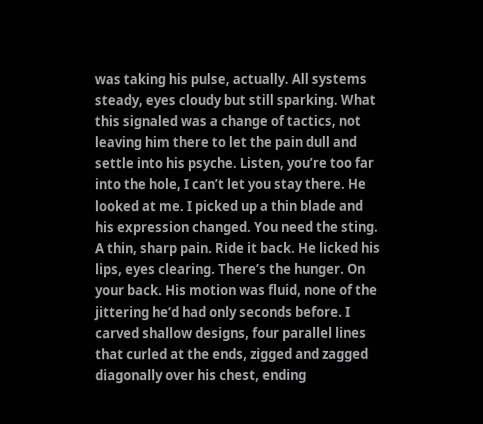was taking his pulse, actually. All systems steady, eyes cloudy but still sparking. What this signaled was a change of tactics, not leaving him there to let the pain dull and settle into his psyche. Listen, you’re too far into the hole, I can’t let you stay there. He looked at me. I picked up a thin blade and his expression changed. You need the sting. A thin, sharp pain. Ride it back. He licked his lips, eyes clearing. There’s the hunger. On your back. His motion was fluid, none of the jittering he’d had only seconds before. I carved shallow designs, four parallel lines that curled at the ends, zigged and zagged diagonally over his chest, ending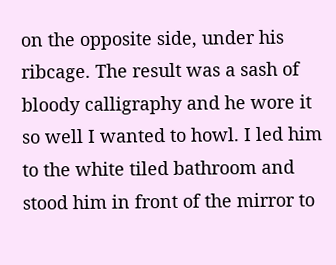on the opposite side, under his ribcage. The result was a sash of bloody calligraphy and he wore it so well I wanted to howl. I led him to the white tiled bathroom and stood him in front of the mirror to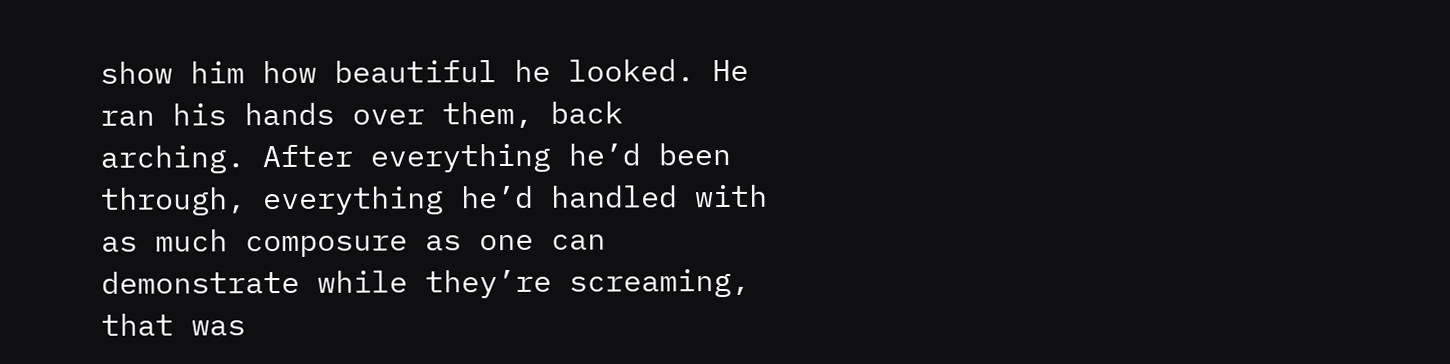show him how beautiful he looked. He ran his hands over them, back arching. After everything he’d been through, everything he’d handled with as much composure as one can demonstrate while they’re screaming, that was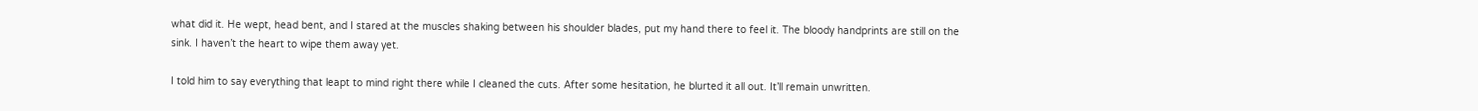what did it. He wept, head bent, and I stared at the muscles shaking between his shoulder blades, put my hand there to feel it. The bloody handprints are still on the sink. I haven’t the heart to wipe them away yet.

I told him to say everything that leapt to mind right there while I cleaned the cuts. After some hesitation, he blurted it all out. It’ll remain unwritten.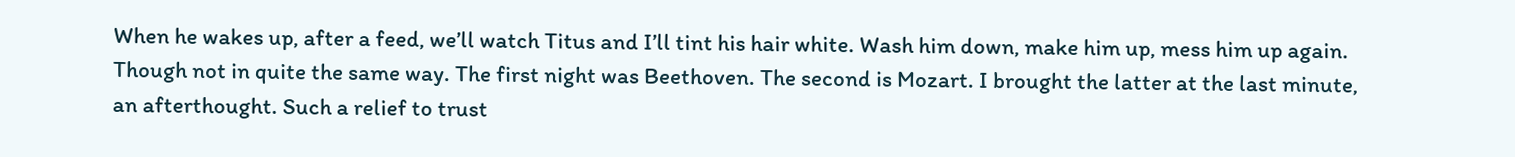When he wakes up, after a feed, we’ll watch Titus and I’ll tint his hair white. Wash him down, make him up, mess him up again. Though not in quite the same way. The first night was Beethoven. The second is Mozart. I brought the latter at the last minute, an afterthought. Such a relief to trust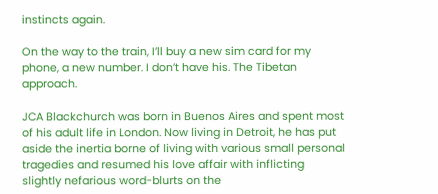instincts again.

On the way to the train, I’ll buy a new sim card for my phone, a new number. I don’t have his. The Tibetan approach.

JCA Blackchurch was born in Buenos Aires and spent most of his adult life in London. Now living in Detroit, he has put aside the inertia borne of living with various small personal tragedies and resumed his love affair with inflicting slightly nefarious word-blurts on the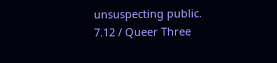unsuspecting public.
7.12 / Queer Three